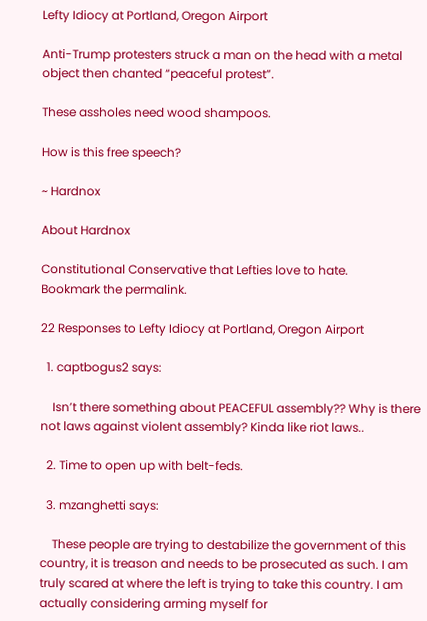Lefty Idiocy at Portland, Oregon Airport

Anti-Trump protesters struck a man on the head with a metal object then chanted “peaceful protest”.

These assholes need wood shampoos.

How is this free speech?

~ Hardnox

About Hardnox

Constitutional Conservative that Lefties love to hate.
Bookmark the permalink.

22 Responses to Lefty Idiocy at Portland, Oregon Airport

  1. captbogus2 says:

    Isn’t there something about PEACEFUL assembly?? Why is there not laws against violent assembly? Kinda like riot laws..

  2. Time to open up with belt-feds.

  3. mzanghetti says:

    These people are trying to destabilize the government of this country, it is treason and needs to be prosecuted as such. I am truly scared at where the left is trying to take this country. I am actually considering arming myself for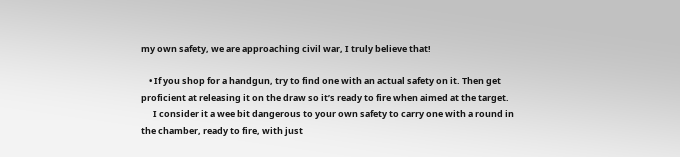my own safety, we are approaching civil war, I truly believe that!

    • If you shop for a handgun, try to find one with an actual safety on it. Then get proficient at releasing it on the draw so it’s ready to fire when aimed at the target.
      I consider it a wee bit dangerous to your own safety to carry one with a round in the chamber, ready to fire, with just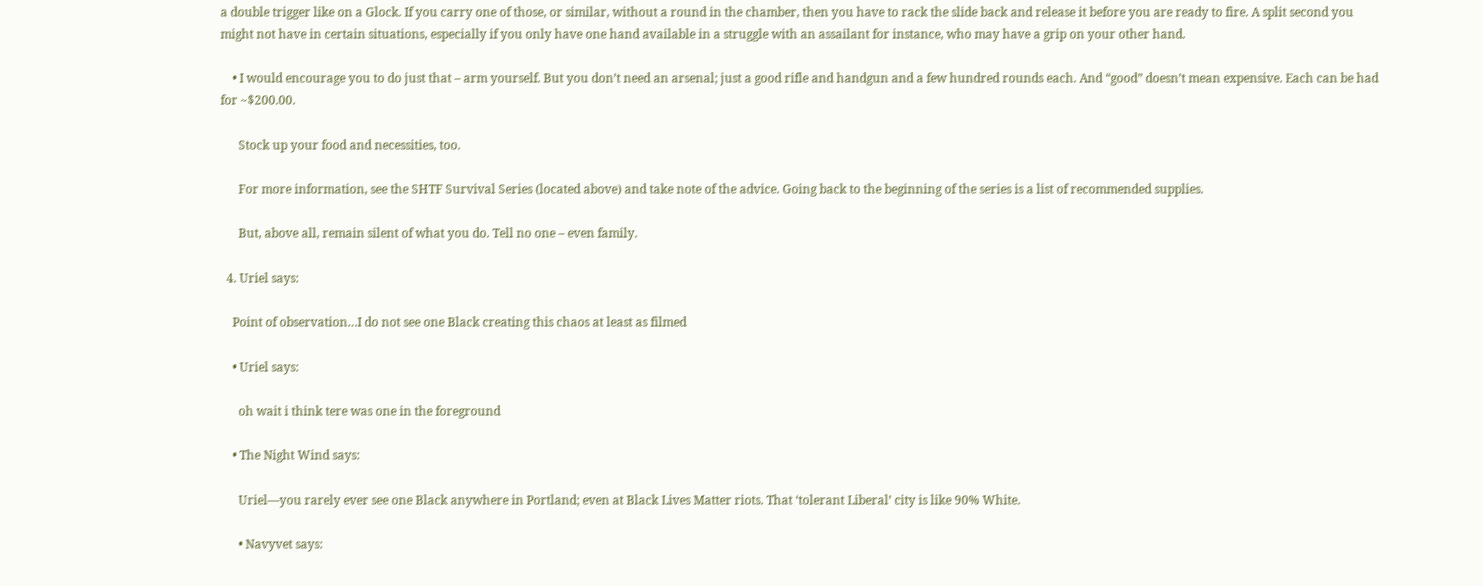a double trigger like on a Glock. If you carry one of those, or similar, without a round in the chamber, then you have to rack the slide back and release it before you are ready to fire. A split second you might not have in certain situations, especially if you only have one hand available in a struggle with an assailant for instance, who may have a grip on your other hand.

    • I would encourage you to do just that – arm yourself. But you don’t need an arsenal; just a good rifle and handgun and a few hundred rounds each. And “good” doesn’t mean expensive. Each can be had for ~$200.00.

      Stock up your food and necessities, too.

      For more information, see the SHTF Survival Series (located above) and take note of the advice. Going back to the beginning of the series is a list of recommended supplies.

      But, above all, remain silent of what you do. Tell no one – even family.

  4. Uriel says:

    Point of observation…I do not see one Black creating this chaos at least as filmed

    • Uriel says:

      oh wait i think tere was one in the foreground

    • The Night Wind says:

      Uriel—you rarely ever see one Black anywhere in Portland; even at Black Lives Matter riots. That ‘tolerant Liberal’ city is like 90% White.

      • Navyvet says: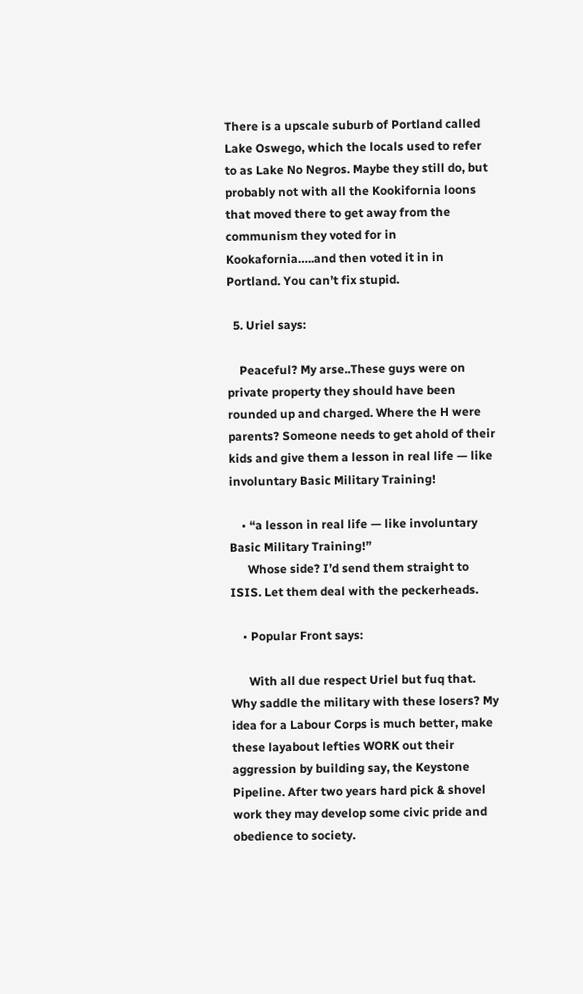There is a upscale suburb of Portland called Lake Oswego, which the locals used to refer to as Lake No Negros. Maybe they still do, but probably not with all the Kookifornia loons that moved there to get away from the communism they voted for in Kookafornia…..and then voted it in in Portland. You can’t fix stupid.

  5. Uriel says:

    Peaceful? My arse..These guys were on private property they should have been rounded up and charged. Where the H were parents? Someone needs to get ahold of their kids and give them a lesson in real life — like involuntary Basic Military Training!

    • “a lesson in real life — like involuntary Basic Military Training!”
      Whose side? I’d send them straight to ISIS. Let them deal with the peckerheads.

    • Popular Front says:

      With all due respect Uriel but fuq that. Why saddle the military with these losers? My idea for a Labour Corps is much better, make these layabout lefties WORK out their aggression by building say, the Keystone Pipeline. After two years hard pick & shovel work they may develop some civic pride and obedience to society.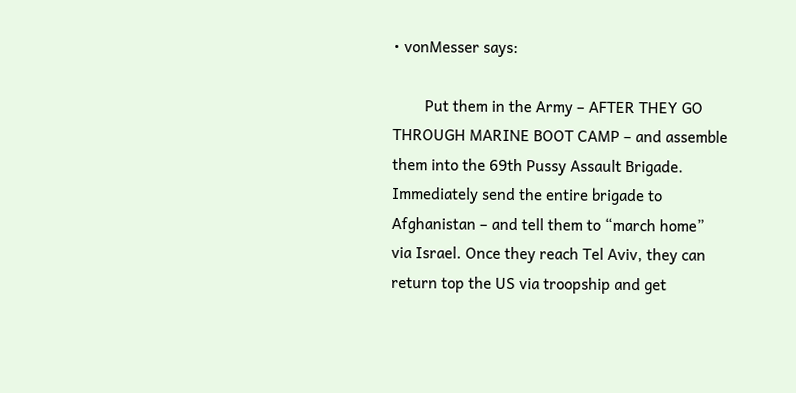• vonMesser says:

        Put them in the Army – AFTER THEY GO THROUGH MARINE BOOT CAMP – and assemble them into the 69th Pussy Assault Brigade. Immediately send the entire brigade to Afghanistan – and tell them to “march home” via Israel. Once they reach Tel Aviv, they can return top the US via troopship and get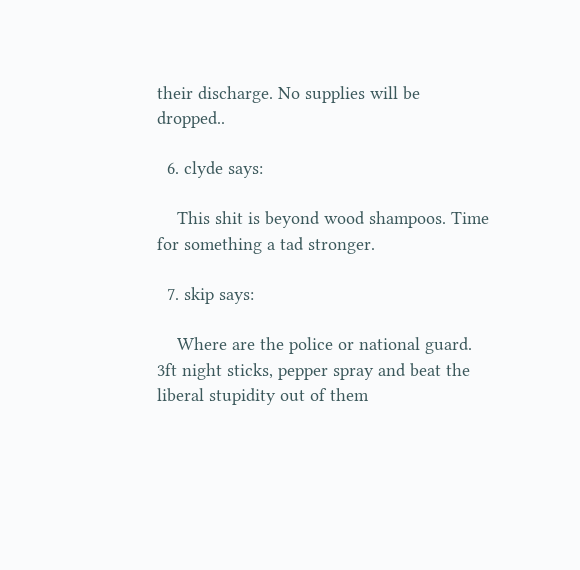their discharge. No supplies will be dropped..

  6. clyde says:

    This shit is beyond wood shampoos. Time for something a tad stronger.

  7. skip says:

    Where are the police or national guard. 3ft night sticks, pepper spray and beat the liberal stupidity out of them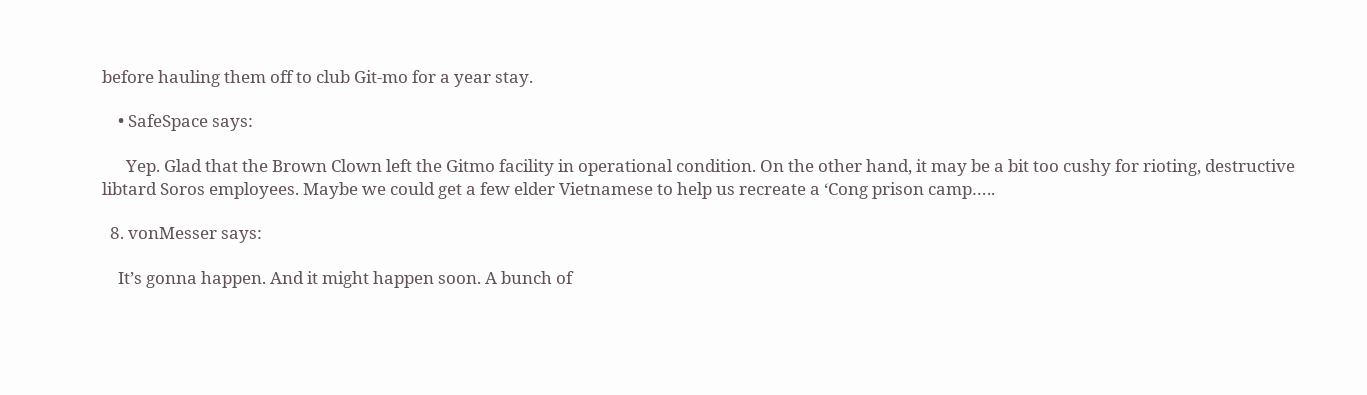before hauling them off to club Git-mo for a year stay.

    • SafeSpace says:

      Yep. Glad that the Brown Clown left the Gitmo facility in operational condition. On the other hand, it may be a bit too cushy for rioting, destructive libtard Soros employees. Maybe we could get a few elder Vietnamese to help us recreate a ‘Cong prison camp…..

  8. vonMesser says:

    It’s gonna happen. And it might happen soon. A bunch of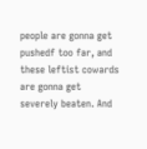people are gonna get pushedf too far, and these leftist cowards are gonna get severely beaten. And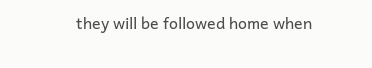they will be followed home when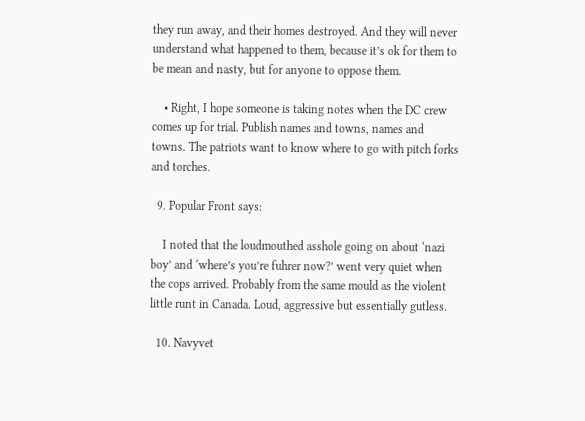they run away, and their homes destroyed. And they will never understand what happened to them, because it’s ok for them to be mean and nasty, but for anyone to oppose them.

    • Right, I hope someone is taking notes when the DC crew comes up for trial. Publish names and towns, names and towns. The patriots want to know where to go with pitch forks and torches.

  9. Popular Front says:

    I noted that the loudmouthed asshole going on about ‘nazi boy’ and ‘where’s you’re fuhrer now?’ went very quiet when the cops arrived. Probably from the same mould as the violent little runt in Canada. Loud, aggressive but essentially gutless.

  10. Navyvet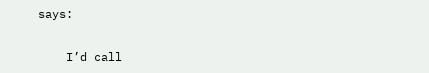says:

    I’d call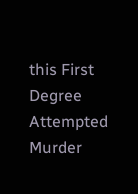this First Degree Attempted Murder